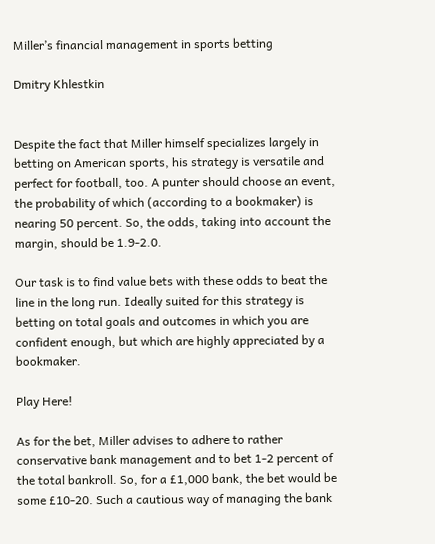Miller’s financial management in sports betting

Dmitry Khlestkin


Despite the fact that Miller himself specializes largely in betting on American sports, his strategy is versatile and perfect for football, too. A punter should choose an event, the probability of which (according to a bookmaker) is nearing 50 percent. So, the odds, taking into account the margin, should be 1.9-2.0.

Our task is to find value bets with these odds to beat the line in the long run. Ideally suited for this strategy is betting on total goals and outcomes in which you are confident enough, but which are highly appreciated by a bookmaker.

Play Here!

As for the bet, Miller advises to adhere to rather conservative bank management and to bet 1-2 percent of the total bankroll. So, for a £1,000 bank, the bet would be some £10-20. Such a cautious way of managing the bank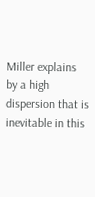Miller explains by a high dispersion that is inevitable in this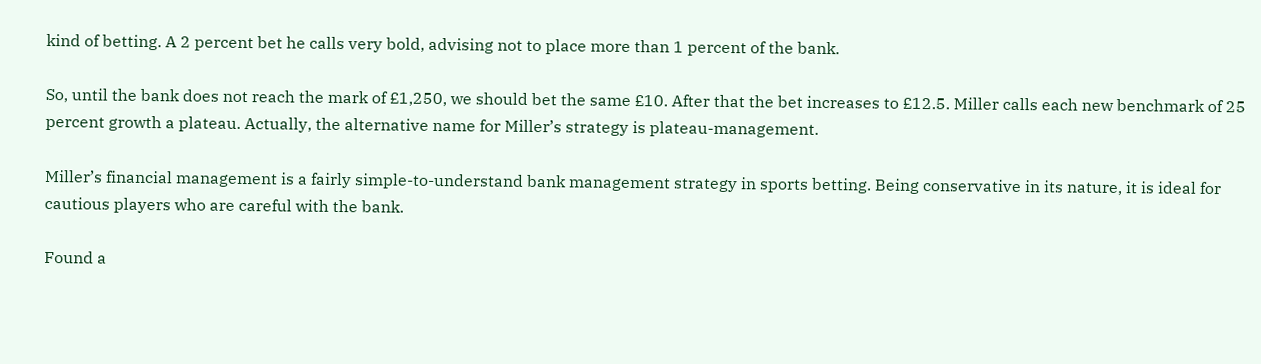kind of betting. A 2 percent bet he calls very bold, advising not to place more than 1 percent of the bank.

So, until the bank does not reach the mark of £1,250, we should bet the same £10. After that the bet increases to £12.5. Miller calls each new benchmark of 25 percent growth a plateau. Actually, the alternative name for Miller’s strategy is plateau-management.

Miller’s financial management is a fairly simple-to-understand bank management strategy in sports betting. Being conservative in its nature, it is ideal for cautious players who are careful with the bank.

Found a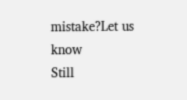mistake?Let us know
Still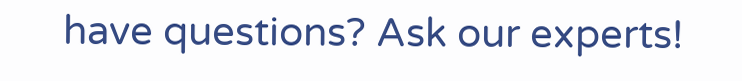have questions? Ask our experts!